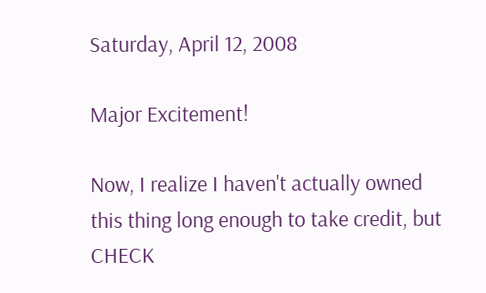Saturday, April 12, 2008

Major Excitement!

Now, I realize I haven't actually owned this thing long enough to take credit, but CHECK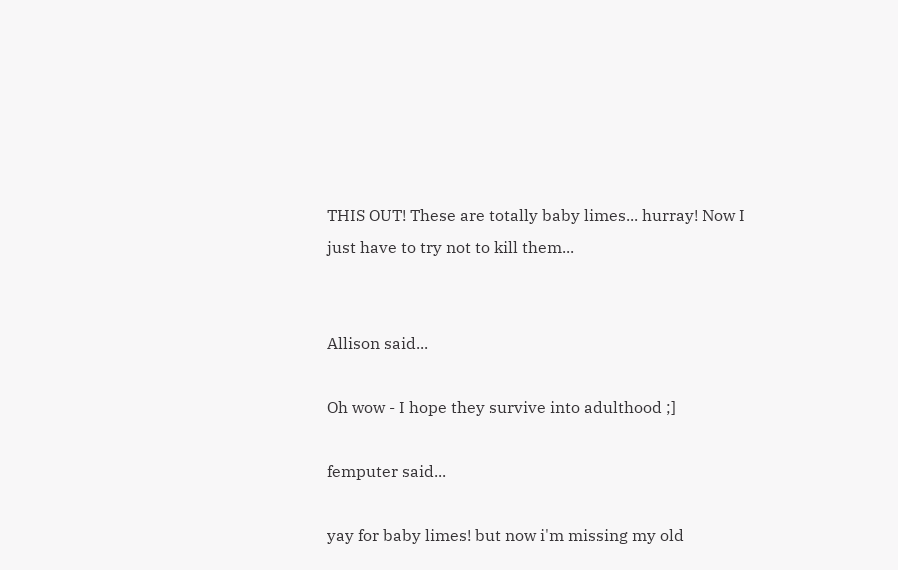THIS OUT! These are totally baby limes... hurray! Now I just have to try not to kill them...


Allison said...

Oh wow - I hope they survive into adulthood ;]

femputer said...

yay for baby limes! but now i'm missing my old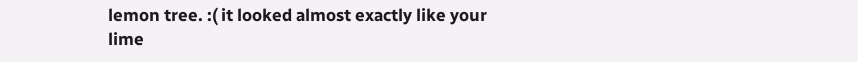lemon tree. :( it looked almost exactly like your lime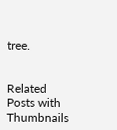tree.


Related Posts with Thumbnails